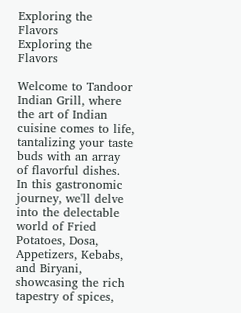Exploring the Flavors
Exploring the Flavors

Welcome to Tandoor Indian Grill, where the art of Indian cuisine comes to life, tantalizing your taste buds with an array of flavorful dishes. In this gastronomic journey, we'll delve into the delectable world of Fried Potatoes, Dosa, Appetizers, Kebabs, and Biryani, showcasing the rich tapestry of spices,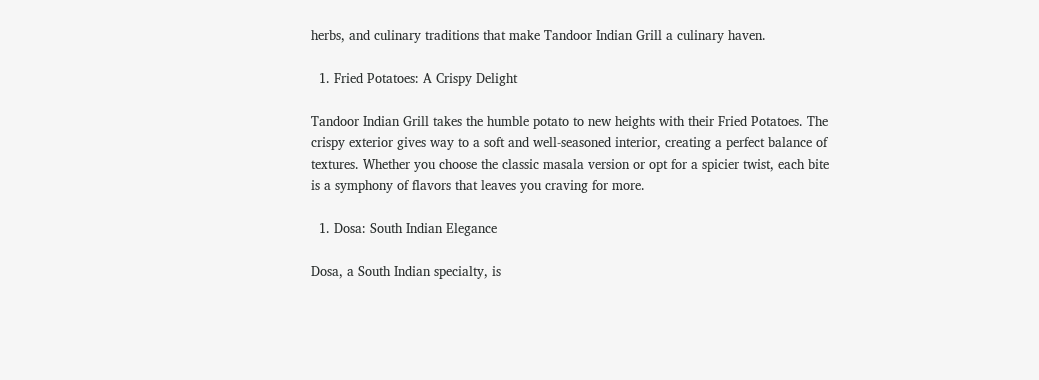herbs, and culinary traditions that make Tandoor Indian Grill a culinary haven.

  1. Fried Potatoes: A Crispy Delight

Tandoor Indian Grill takes the humble potato to new heights with their Fried Potatoes. The crispy exterior gives way to a soft and well-seasoned interior, creating a perfect balance of textures. Whether you choose the classic masala version or opt for a spicier twist, each bite is a symphony of flavors that leaves you craving for more.

  1. Dosa: South Indian Elegance

Dosa, a South Indian specialty, is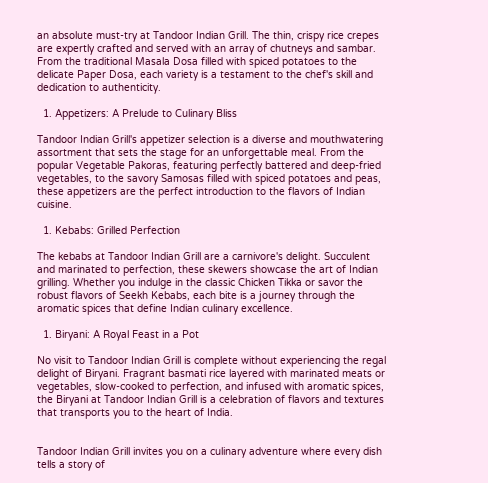an absolute must-try at Tandoor Indian Grill. The thin, crispy rice crepes are expertly crafted and served with an array of chutneys and sambar. From the traditional Masala Dosa filled with spiced potatoes to the delicate Paper Dosa, each variety is a testament to the chef's skill and dedication to authenticity.

  1. Appetizers: A Prelude to Culinary Bliss

Tandoor Indian Grill's appetizer selection is a diverse and mouthwatering assortment that sets the stage for an unforgettable meal. From the popular Vegetable Pakoras, featuring perfectly battered and deep-fried vegetables, to the savory Samosas filled with spiced potatoes and peas, these appetizers are the perfect introduction to the flavors of Indian cuisine.

  1. Kebabs: Grilled Perfection

The kebabs at Tandoor Indian Grill are a carnivore's delight. Succulent and marinated to perfection, these skewers showcase the art of Indian grilling. Whether you indulge in the classic Chicken Tikka or savor the robust flavors of Seekh Kebabs, each bite is a journey through the aromatic spices that define Indian culinary excellence.

  1. Biryani: A Royal Feast in a Pot

No visit to Tandoor Indian Grill is complete without experiencing the regal delight of Biryani. Fragrant basmati rice layered with marinated meats or vegetables, slow-cooked to perfection, and infused with aromatic spices, the Biryani at Tandoor Indian Grill is a celebration of flavors and textures that transports you to the heart of India.


Tandoor Indian Grill invites you on a culinary adventure where every dish tells a story of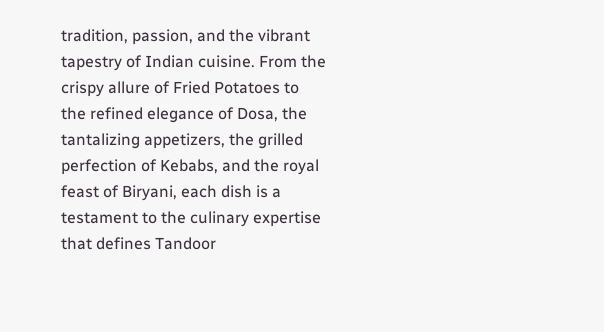tradition, passion, and the vibrant tapestry of Indian cuisine. From the crispy allure of Fried Potatoes to the refined elegance of Dosa, the tantalizing appetizers, the grilled perfection of Kebabs, and the royal feast of Biryani, each dish is a testament to the culinary expertise that defines Tandoor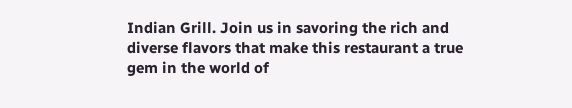Indian Grill. Join us in savoring the rich and diverse flavors that make this restaurant a true gem in the world of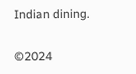Indian dining.

©2024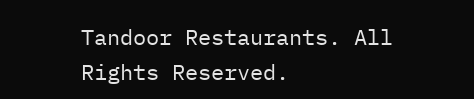Tandoor Restaurants. All Rights Reserved.